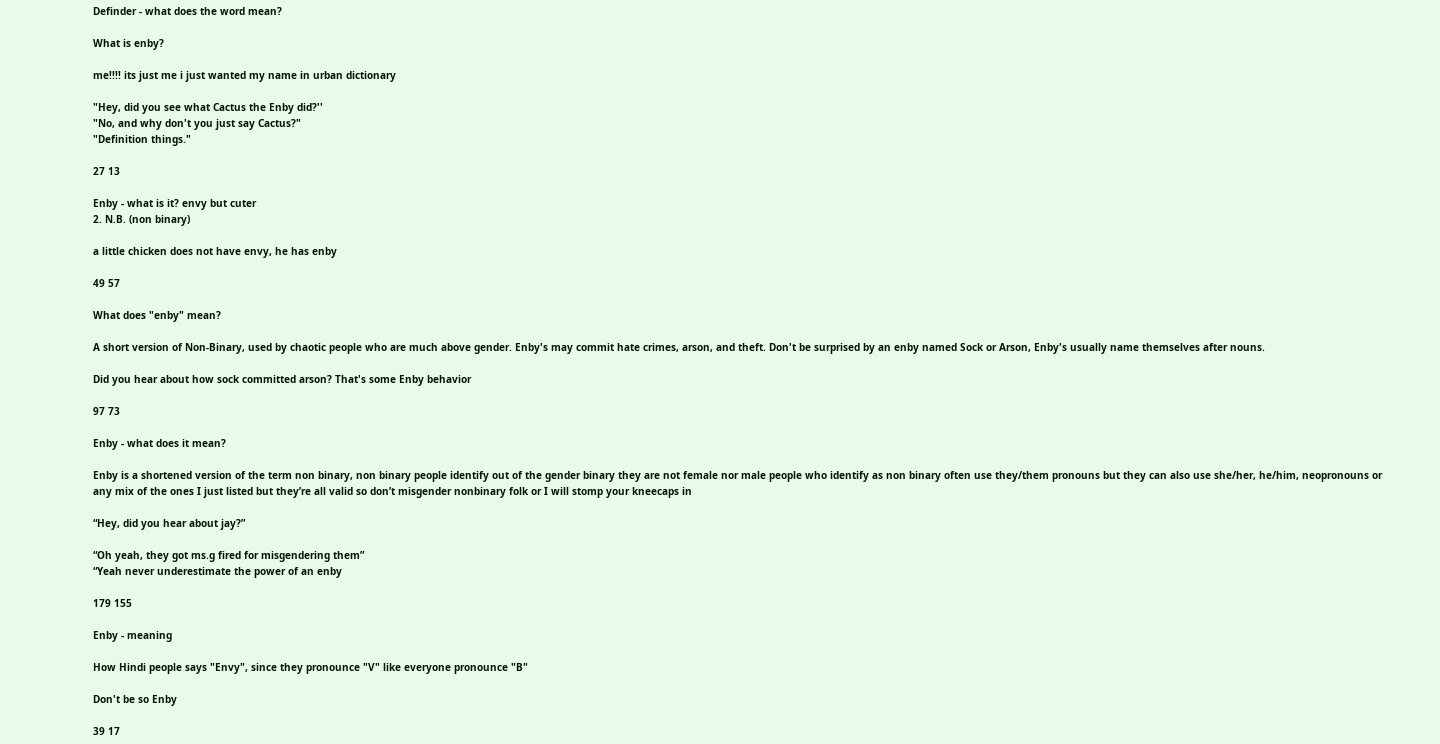Definder - what does the word mean?

What is enby?

me!!!! its just me i just wanted my name in urban dictionary

"Hey, did you see what Cactus the Enby did?''
"No, and why don't you just say Cactus?"
"Definition things."

27 13

Enby - what is it? envy but cuter
2. N.B. (non binary)

a little chicken does not have envy, he has enby

49 57

What does "enby" mean?

A short version of Non-Binary, used by chaotic people who are much above gender. Enby's may commit hate crimes, arson, and theft. Don't be surprised by an enby named Sock or Arson, Enby's usually name themselves after nouns.

Did you hear about how sock committed arson? That's some Enby behavior

97 73

Enby - what does it mean?

Enby is a shortened version of the term non binary, non binary people identify out of the gender binary they are not female nor male people who identify as non binary often use they/them pronouns but they can also use she/her, he/him, neopronouns or any mix of the ones I just listed but they’re all valid so don’t misgender nonbinary folk or I will stomp your kneecaps in

“Hey, did you hear about jay?”

“Oh yeah, they got ms.g fired for misgendering them”
“Yeah never underestimate the power of an enby

179 155

Enby - meaning

How Hindi people says "Envy", since they pronounce "V" like everyone pronounce "B"

Don't be so Enby

39 17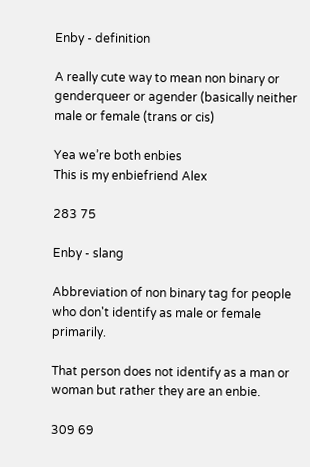Enby - definition

A really cute way to mean non binary or genderqueer or agender (basically neither male or female (trans or cis)

Yea we’re both enbies
This is my enbiefriend Alex

283 75

Enby - slang

Abbreviation of non binary tag for people who don't identify as male or female primarily.

That person does not identify as a man or woman but rather they are an enbie.

309 69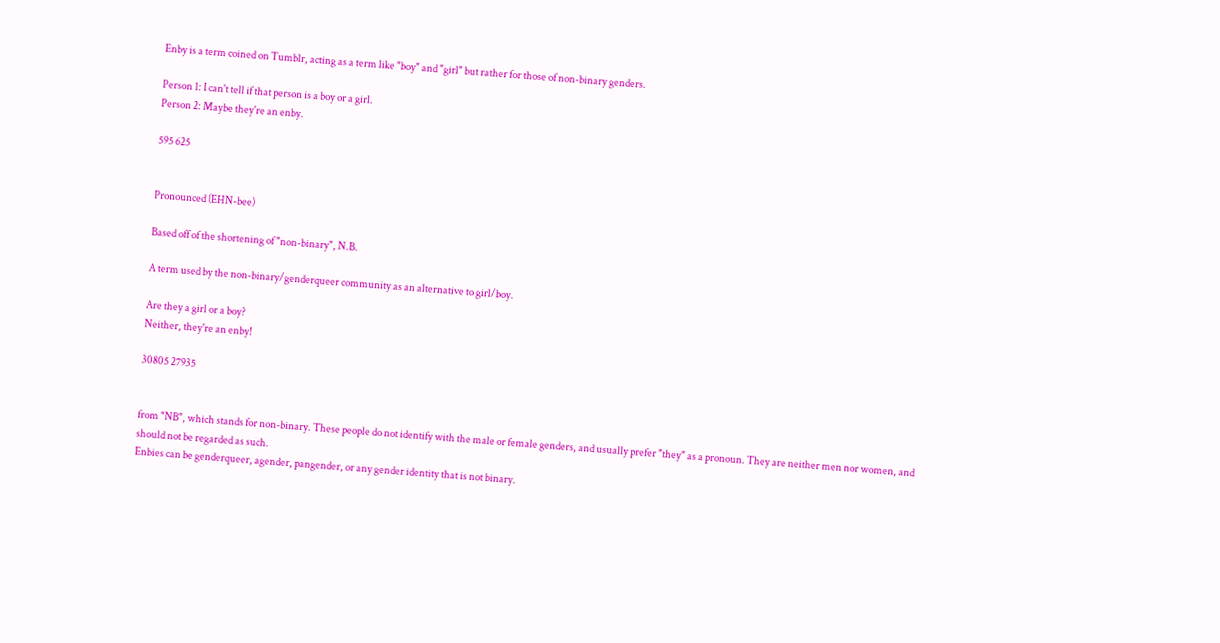Enby is a term coined on Tumblr, acting as a term like "boy" and "girl" but rather for those of non-binary genders.

Person 1: I can't tell if that person is a boy or a girl.
Person 2: Maybe they're an enby.

595 625


Pronounced (EHN-bee)

Based off of the shortening of "non-binary", N.B.

A term used by the non-binary/genderqueer community as an alternative to girl/boy.

Are they a girl or a boy?
Neither, they're an enby!

30805 27935


from "NB", which stands for non-binary. These people do not identify with the male or female genders, and usually prefer "they" as a pronoun. They are neither men nor women, and should not be regarded as such.
Enbies can be genderqueer, agender, pangender, or any gender identity that is not binary.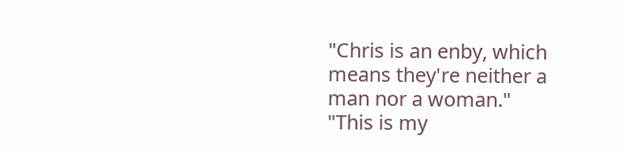"Chris is an enby, which means they're neither a man nor a woman."
"This is my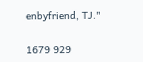enbyfriend, TJ."

1679 929